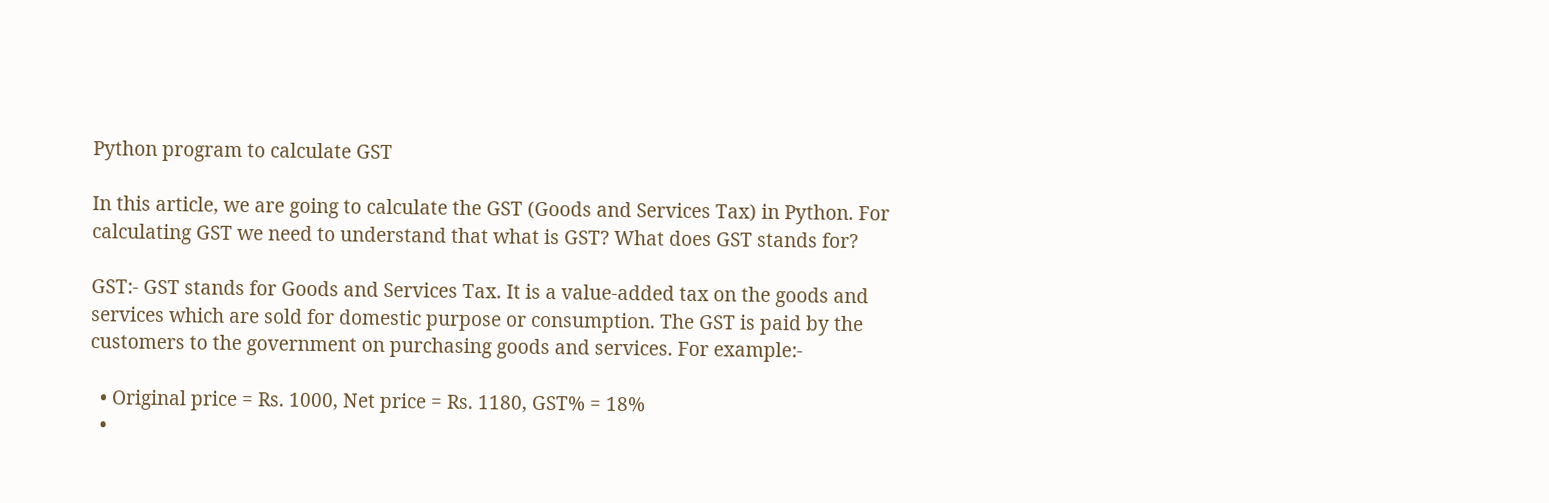Python program to calculate GST

In this article, we are going to calculate the GST (Goods and Services Tax) in Python. For calculating GST we need to understand that what is GST? What does GST stands for?

GST:- GST stands for Goods and Services Tax. It is a value-added tax on the goods and services which are sold for domestic purpose or consumption. The GST is paid by the customers to the government on purchasing goods and services. For example:-

  • Original price = Rs. 1000, Net price = Rs. 1180, GST% = 18%
  •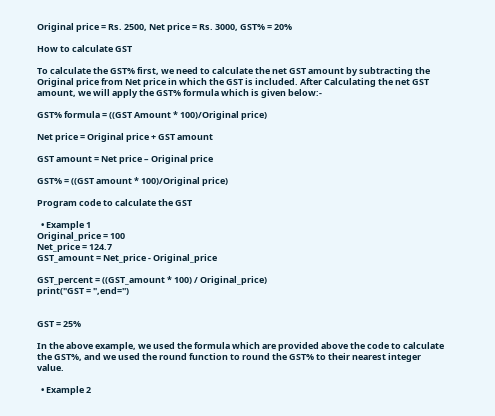Original price = Rs. 2500, Net price = Rs. 3000, GST% = 20%

How to calculate GST

To calculate the GST% first, we need to calculate the net GST amount by subtracting the Original price from Net price in which the GST is included. After Calculating the net GST amount, we will apply the GST% formula which is given below:-

GST% formula = ((GST Amount * 100)/Original price)

Net price = Original price + GST amount

GST amount = Net price – Original price

GST% = ((GST amount * 100)/Original price)

Program code to calculate the GST

  • Example 1
Original_price = 100
Net_price = 124.7
GST_amount = Net_price - Original_price

GST_percent = ((GST_amount * 100) / Original_price)
print("GST = ",end='')


GST = 25%

In the above example, we used the formula which are provided above the code to calculate the GST%, and we used the round function to round the GST% to their nearest integer value.

  • Example 2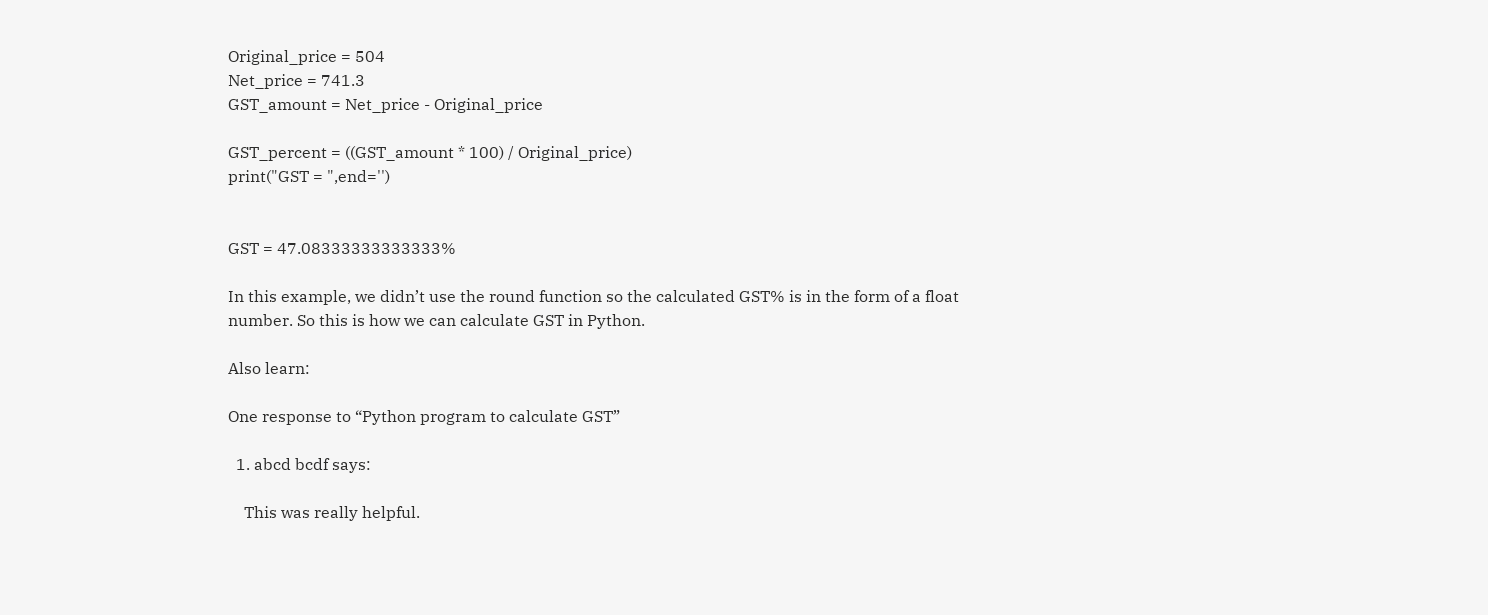Original_price = 504
Net_price = 741.3
GST_amount = Net_price - Original_price

GST_percent = ((GST_amount * 100) / Original_price)
print("GST = ",end='')


GST = 47.08333333333333%

In this example, we didn’t use the round function so the calculated GST% is in the form of a float number. So this is how we can calculate GST in Python.

Also learn:

One response to “Python program to calculate GST”

  1. abcd bcdf says:

    This was really helpful.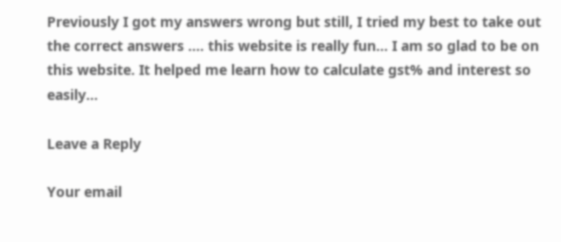Previously I got my answers wrong but still, I tried my best to take out the correct answers …. this website is really fun… I am so glad to be on this website. It helped me learn how to calculate gst% and interest so easily…

Leave a Reply

Your email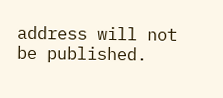address will not be published.